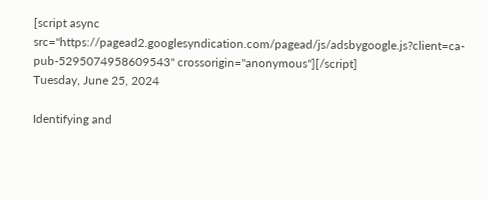[script async src="https://pagead2.googlesyndication.com/pagead/js/adsbygoogle.js?client=ca-pub-5295074958609543" crossorigin="anonymous"][/script]
Tuesday, June 25, 2024

Identifying and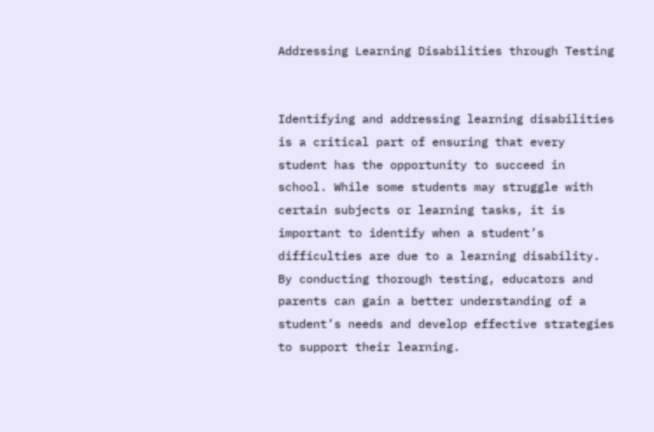Addressing Learning Disabilities through Testing


Identifying and addressing learning disabilities is a critical part of ensuring that every student has the opportunity to succeed in school. While some students may struggle with certain subjects or learning tasks, it is important to identify when a student’s difficulties are due to a learning disability. By conducting thorough testing, educators and parents can gain a better understanding of a student’s needs and develop effective strategies to support their learning.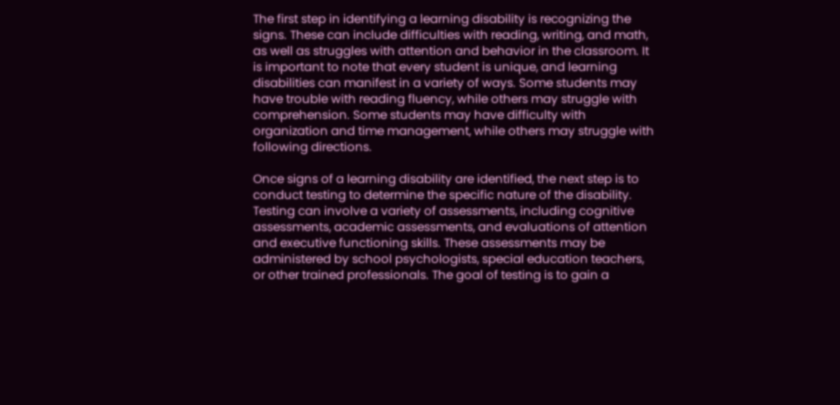The first step in identifying a learning disability is recognizing the signs. These can include difficulties with reading, writing, and math, as well as struggles with attention and behavior in the classroom. It is important to note that every student is unique, and learning disabilities can manifest in a variety of ways. Some students may have trouble with reading fluency, while others may struggle with comprehension. Some students may have difficulty with organization and time management, while others may struggle with following directions.

Once signs of a learning disability are identified, the next step is to conduct testing to determine the specific nature of the disability. Testing can involve a variety of assessments, including cognitive assessments, academic assessments, and evaluations of attention and executive functioning skills. These assessments may be administered by school psychologists, special education teachers, or other trained professionals. The goal of testing is to gain a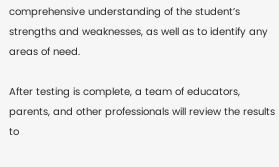comprehensive understanding of the student’s strengths and weaknesses, as well as to identify any areas of need.

After testing is complete, a team of educators, parents, and other professionals will review the results to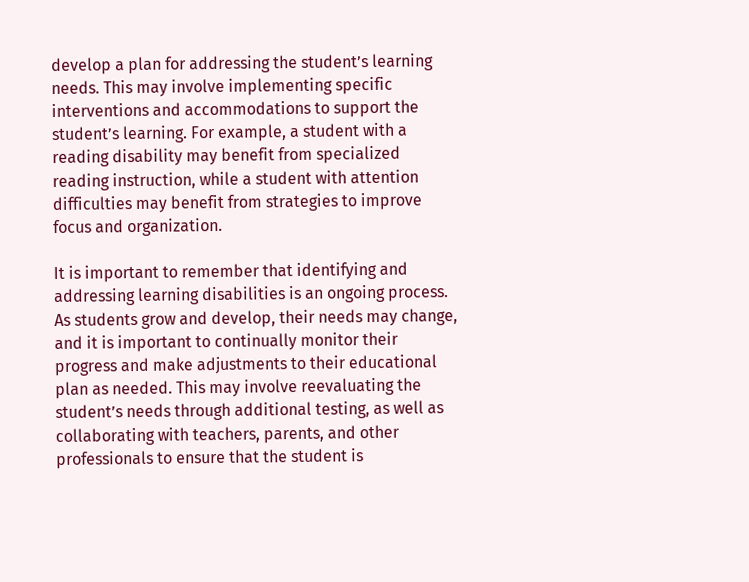develop a plan for addressing the student’s learning needs. This may involve implementing specific interventions and accommodations to support the student’s learning. For example, a student with a reading disability may benefit from specialized reading instruction, while a student with attention difficulties may benefit from strategies to improve focus and organization.

It is important to remember that identifying and addressing learning disabilities is an ongoing process. As students grow and develop, their needs may change, and it is important to continually monitor their progress and make adjustments to their educational plan as needed. This may involve reevaluating the student’s needs through additional testing, as well as collaborating with teachers, parents, and other professionals to ensure that the student is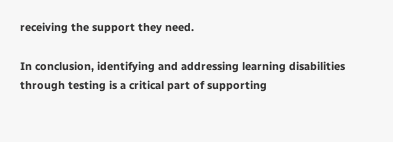receiving the support they need.

In conclusion, identifying and addressing learning disabilities through testing is a critical part of supporting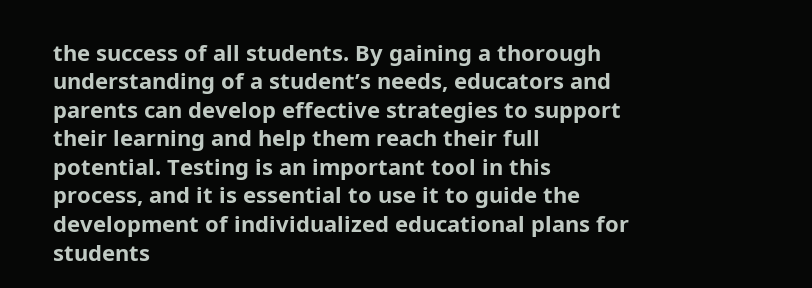the success of all students. By gaining a thorough understanding of a student’s needs, educators and parents can develop effective strategies to support their learning and help them reach their full potential. Testing is an important tool in this process, and it is essential to use it to guide the development of individualized educational plans for students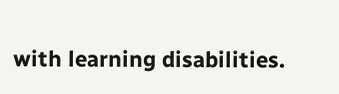with learning disabilities.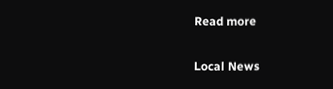Read more

Local News